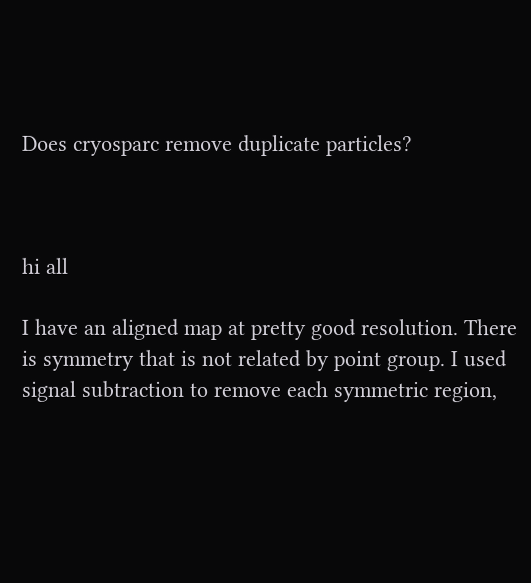Does cryosparc remove duplicate particles?



hi all

I have an aligned map at pretty good resolution. There is symmetry that is not related by point group. I used signal subtraction to remove each symmetric region,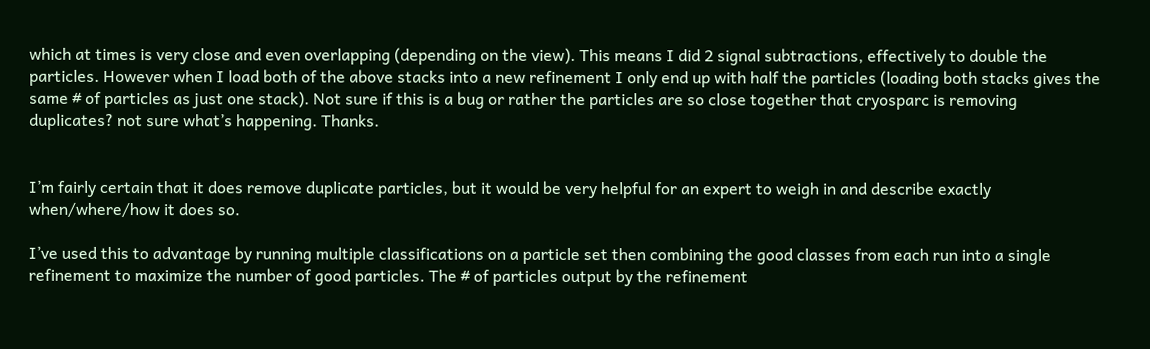which at times is very close and even overlapping (depending on the view). This means I did 2 signal subtractions, effectively to double the particles. However when I load both of the above stacks into a new refinement I only end up with half the particles (loading both stacks gives the same # of particles as just one stack). Not sure if this is a bug or rather the particles are so close together that cryosparc is removing duplicates? not sure what’s happening. Thanks.


I’m fairly certain that it does remove duplicate particles, but it would be very helpful for an expert to weigh in and describe exactly when/where/how it does so.

I’ve used this to advantage by running multiple classifications on a particle set then combining the good classes from each run into a single refinement to maximize the number of good particles. The # of particles output by the refinement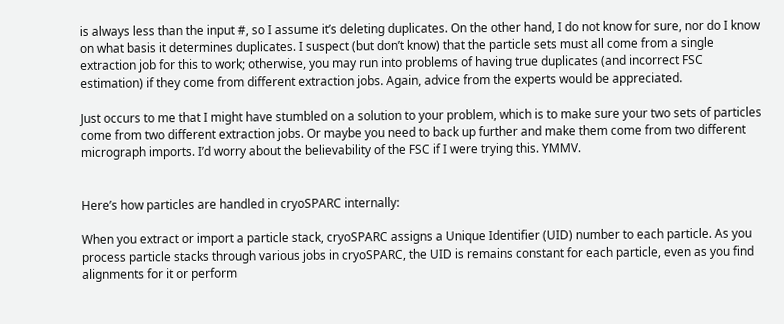is always less than the input #, so I assume it’s deleting duplicates. On the other hand, I do not know for sure, nor do I know on what basis it determines duplicates. I suspect (but don’t know) that the particle sets must all come from a single extraction job for this to work; otherwise, you may run into problems of having true duplicates (and incorrect FSC estimation) if they come from different extraction jobs. Again, advice from the experts would be appreciated.

Just occurs to me that I might have stumbled on a solution to your problem, which is to make sure your two sets of particles come from two different extraction jobs. Or maybe you need to back up further and make them come from two different micrograph imports. I’d worry about the believability of the FSC if I were trying this. YMMV.


Here’s how particles are handled in cryoSPARC internally:

When you extract or import a particle stack, cryoSPARC assigns a Unique Identifier (UID) number to each particle. As you process particle stacks through various jobs in cryoSPARC, the UID is remains constant for each particle, even as you find alignments for it or perform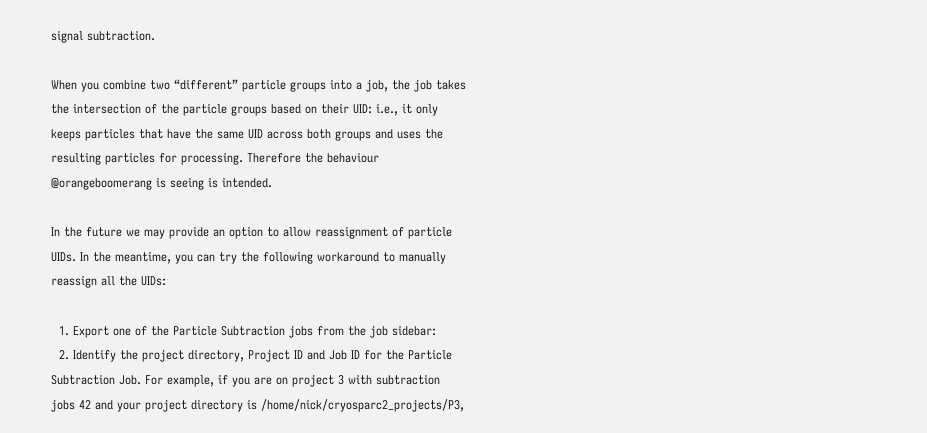signal subtraction.

When you combine two “different” particle groups into a job, the job takes the intersection of the particle groups based on their UID: i.e., it only keeps particles that have the same UID across both groups and uses the resulting particles for processing. Therefore the behaviour @orangeboomerang is seeing is intended.

In the future we may provide an option to allow reassignment of particle UIDs. In the meantime, you can try the following workaround to manually reassign all the UIDs:

  1. Export one of the Particle Subtraction jobs from the job sidebar:
  2. Identify the project directory, Project ID and Job ID for the Particle Subtraction Job. For example, if you are on project 3 with subtraction jobs 42 and your project directory is /home/nick/cryosparc2_projects/P3,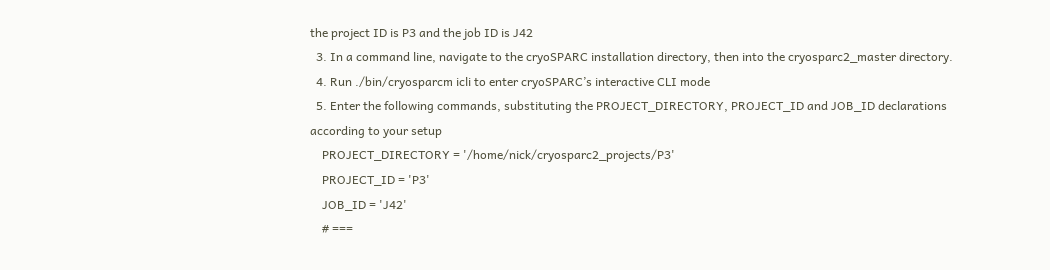the project ID is P3 and the job ID is J42
  3. In a command line, navigate to the cryoSPARC installation directory, then into the cryosparc2_master directory.
  4. Run ./bin/cryosparcm icli to enter cryoSPARC’s interactive CLI mode
  5. Enter the following commands, substituting the PROJECT_DIRECTORY, PROJECT_ID and JOB_ID declarations according to your setup
    PROJECT_DIRECTORY = '/home/nick/cryosparc2_projects/P3'
    PROJECT_ID = 'P3'
    JOB_ID = 'J42'
    # ===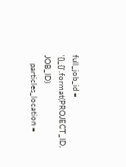full_job_id = '{}_{}'.format(PROJECT_ID, JOB_ID)
    particles_location =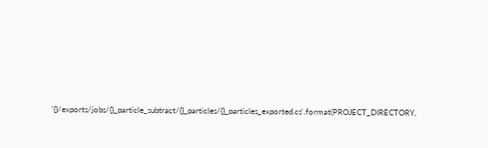'{}/exports/jobs/{}_particle_subtract/{}_particles/{}_particles_exported.cs'.format(PROJECT_DIRECTORY,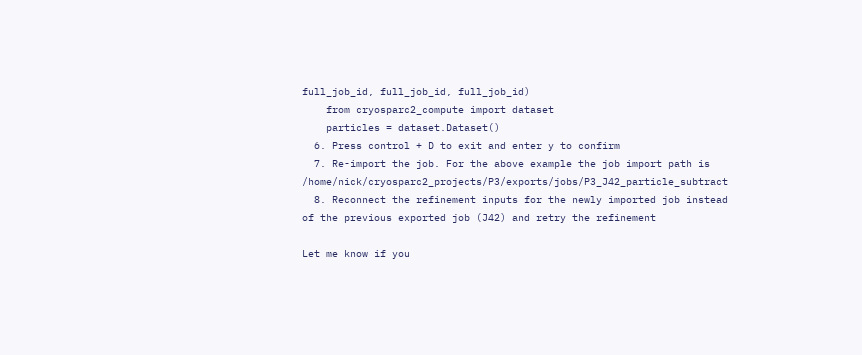full_job_id, full_job_id, full_job_id)
    from cryosparc2_compute import dataset
    particles = dataset.Dataset()
  6. Press control + D to exit and enter y to confirm
  7. Re-import the job. For the above example the job import path is /home/nick/cryosparc2_projects/P3/exports/jobs/P3_J42_particle_subtract
  8. Reconnect the refinement inputs for the newly imported job instead of the previous exported job (J42) and retry the refinement

Let me know if you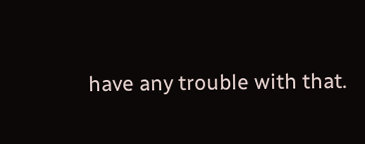have any trouble with that.